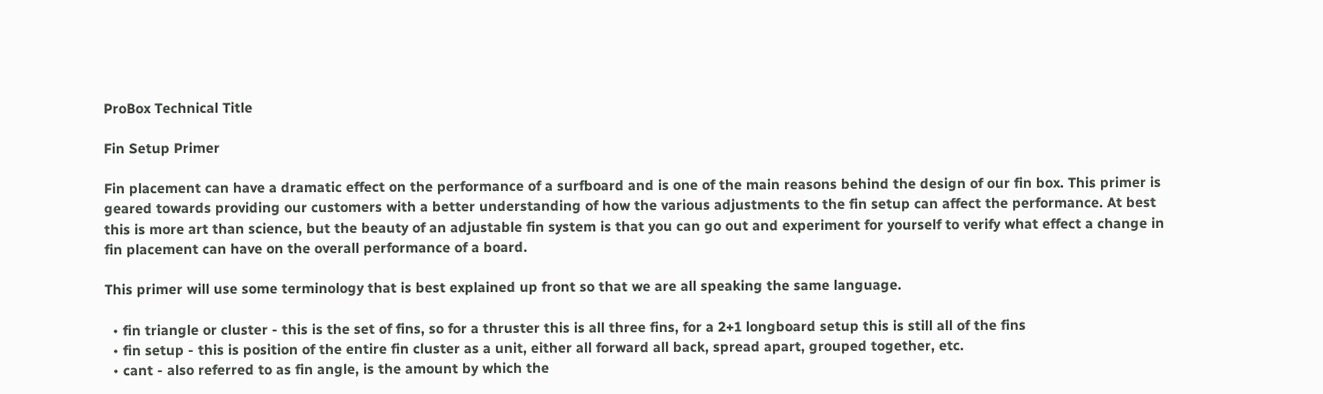ProBox Technical Title

Fin Setup Primer

Fin placement can have a dramatic effect on the performance of a surfboard and is one of the main reasons behind the design of our fin box. This primer is geared towards providing our customers with a better understanding of how the various adjustments to the fin setup can affect the performance. At best this is more art than science, but the beauty of an adjustable fin system is that you can go out and experiment for yourself to verify what effect a change in fin placement can have on the overall performance of a board.

This primer will use some terminology that is best explained up front so that we are all speaking the same language.

  • fin triangle or cluster - this is the set of fins, so for a thruster this is all three fins, for a 2+1 longboard setup this is still all of the fins
  • fin setup - this is position of the entire fin cluster as a unit, either all forward all back, spread apart, grouped together, etc.
  • cant - also referred to as fin angle, is the amount by which the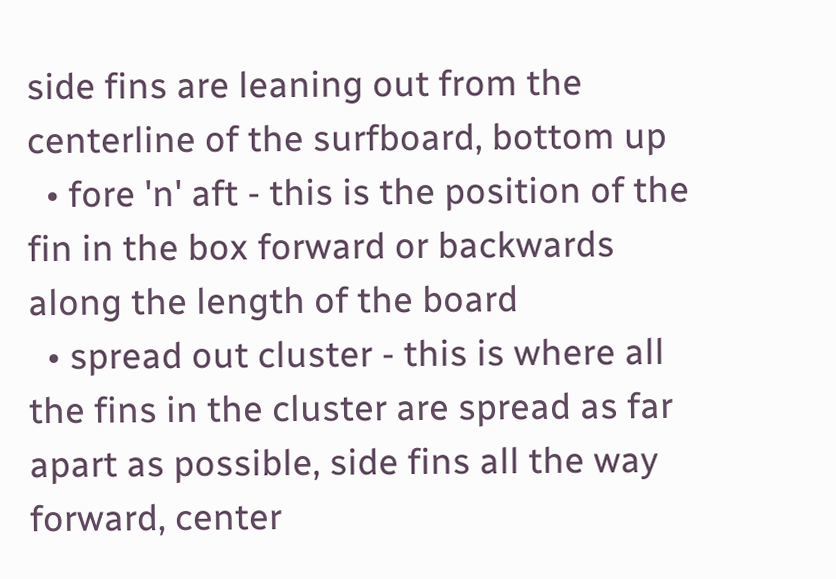side fins are leaning out from the centerline of the surfboard, bottom up
  • fore 'n' aft - this is the position of the fin in the box forward or backwards along the length of the board
  • spread out cluster - this is where all the fins in the cluster are spread as far apart as possible, side fins all the way forward, center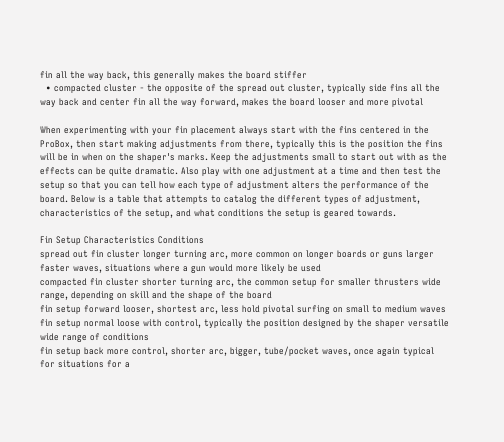fin all the way back, this generally makes the board stiffer
  • compacted cluster - the opposite of the spread out cluster, typically side fins all the way back and center fin all the way forward, makes the board looser and more pivotal

When experimenting with your fin placement always start with the fins centered in the ProBox, then start making adjustments from there, typically this is the position the fins will be in when on the shaper's marks. Keep the adjustments small to start out with as the effects can be quite dramatic. Also play with one adjustment at a time and then test the setup so that you can tell how each type of adjustment alters the performance of the board. Below is a table that attempts to catalog the different types of adjustment, characteristics of the setup, and what conditions the setup is geared towards.

Fin Setup Characteristics Conditions
spread out fin cluster longer turning arc, more common on longer boards or guns larger faster waves, situations where a gun would more likely be used
compacted fin cluster shorter turning arc, the common setup for smaller thrusters wide range, depending on skill and the shape of the board
fin setup forward looser, shortest arc, less hold pivotal surfing on small to medium waves
fin setup normal loose with control, typically the position designed by the shaper versatile wide range of conditions
fin setup back more control, shorter arc, bigger, tube/pocket waves, once again typical for situations for a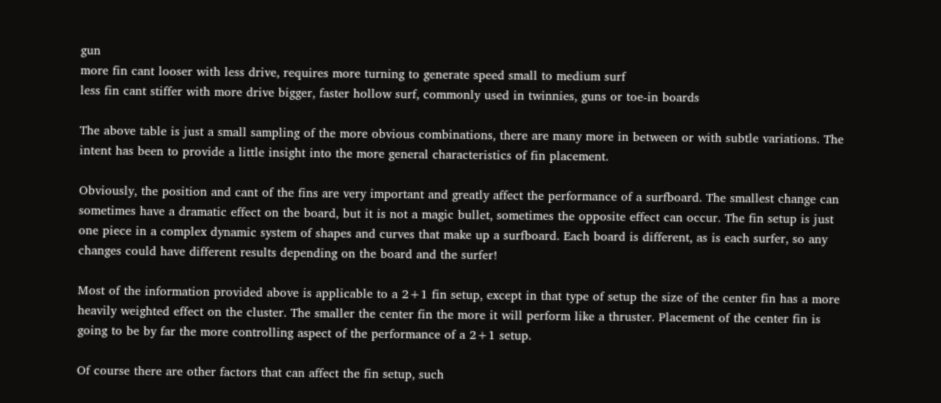gun
more fin cant looser with less drive, requires more turning to generate speed small to medium surf
less fin cant stiffer with more drive bigger, faster hollow surf, commonly used in twinnies, guns or toe-in boards

The above table is just a small sampling of the more obvious combinations, there are many more in between or with subtle variations. The intent has been to provide a little insight into the more general characteristics of fin placement.

Obviously, the position and cant of the fins are very important and greatly affect the performance of a surfboard. The smallest change can sometimes have a dramatic effect on the board, but it is not a magic bullet, sometimes the opposite effect can occur. The fin setup is just one piece in a complex dynamic system of shapes and curves that make up a surfboard. Each board is different, as is each surfer, so any changes could have different results depending on the board and the surfer!

Most of the information provided above is applicable to a 2+1 fin setup, except in that type of setup the size of the center fin has a more heavily weighted effect on the cluster. The smaller the center fin the more it will perform like a thruster. Placement of the center fin is going to be by far the more controlling aspect of the performance of a 2+1 setup.

Of course there are other factors that can affect the fin setup, such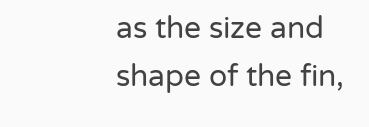as the size and shape of the fin,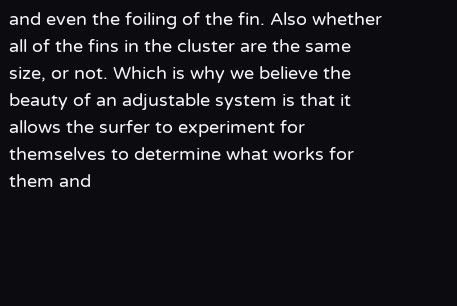and even the foiling of the fin. Also whether all of the fins in the cluster are the same size, or not. Which is why we believe the beauty of an adjustable system is that it allows the surfer to experiment for themselves to determine what works for them and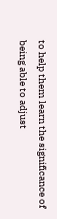to help them learn the significance of being able to adjust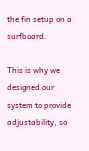the fin setup on a surfboard.

This is why we designed our system to provide adjustability, so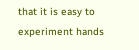that it is easy to experiment hands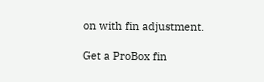on with fin adjustment.

Get a ProBox fin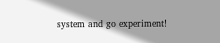system and go experiment!